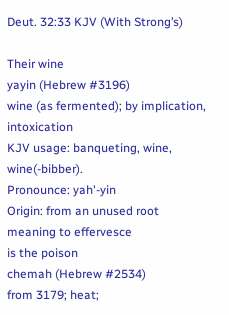Deut. 32:33 KJV (With Strong’s)

Their wine
yayin (Hebrew #3196)
wine (as fermented); by implication, intoxication
KJV usage: banqueting, wine, wine(-bibber).
Pronounce: yah'-yin
Origin: from an unused root meaning to effervesce
is the poison
chemah (Hebrew #2534)
from 3179; heat;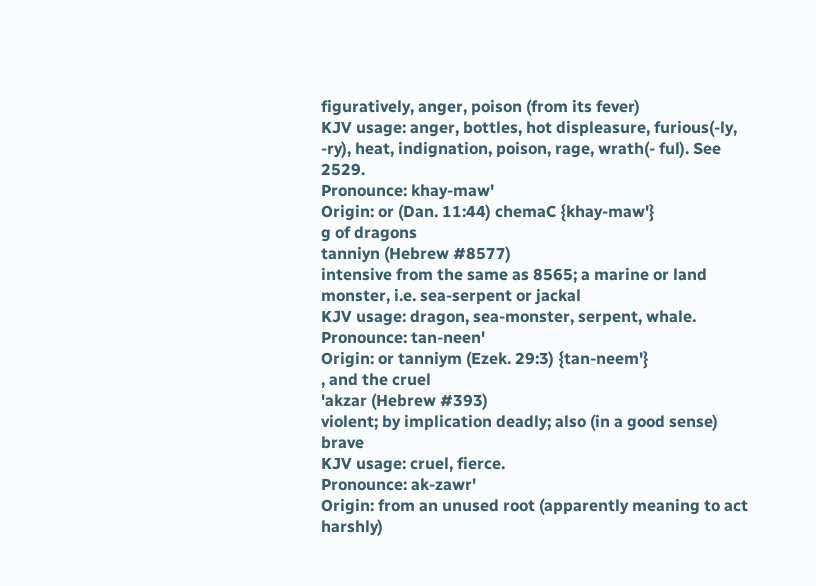figuratively, anger, poison (from its fever)
KJV usage: anger, bottles, hot displeasure, furious(-ly, -ry), heat, indignation, poison, rage, wrath(- ful). See 2529.
Pronounce: khay-maw'
Origin: or (Dan. 11:44) chemaC {khay-maw'}
g of dragons
tanniyn (Hebrew #8577)
intensive from the same as 8565; a marine or land monster, i.e. sea-serpent or jackal
KJV usage: dragon, sea-monster, serpent, whale.
Pronounce: tan-neen'
Origin: or tanniym (Ezek. 29:3) {tan-neem'}
, and the cruel
'akzar (Hebrew #393)
violent; by implication deadly; also (in a good sense) brave
KJV usage: cruel, fierce.
Pronounce: ak-zawr'
Origin: from an unused root (apparently meaning to act harshly)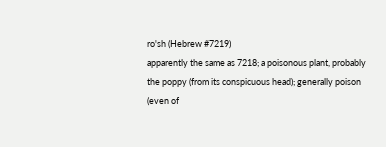ro'sh (Hebrew #7219)
apparently the same as 7218; a poisonous plant, probably the poppy (from its conspicuous head); generally poison (even of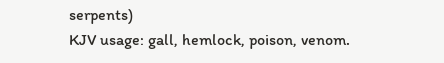serpents)
KJV usage: gall, hemlock, poison, venom.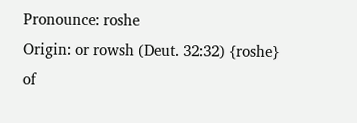Pronounce: roshe
Origin: or rowsh (Deut. 32:32) {roshe}
of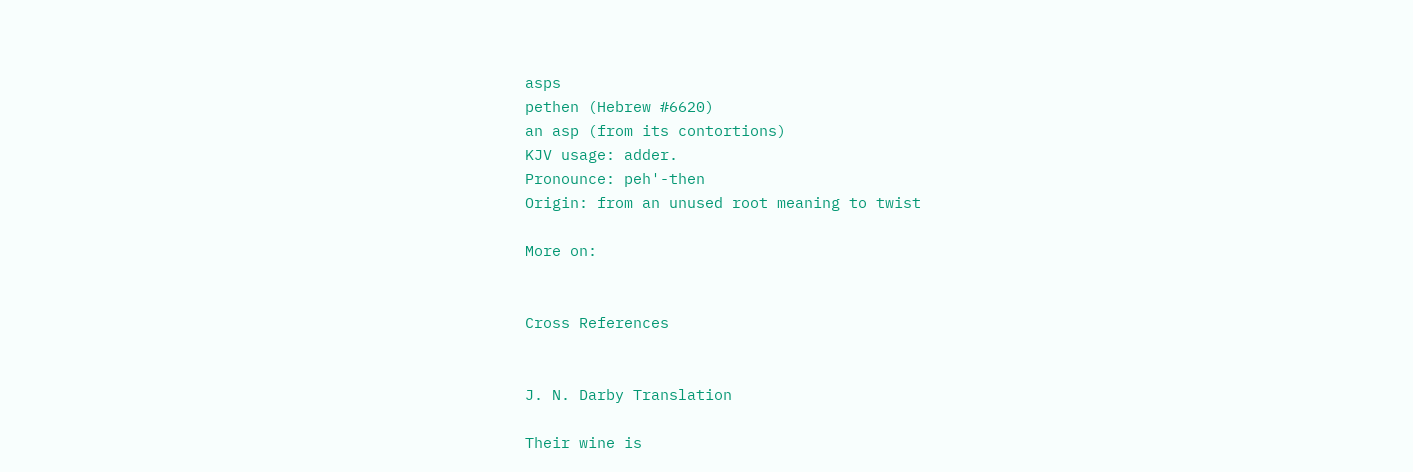asps
pethen (Hebrew #6620)
an asp (from its contortions)
KJV usage: adder.
Pronounce: peh'-then
Origin: from an unused root meaning to twist

More on:


Cross References


J. N. Darby Translation

Their wine is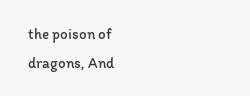the poison of dragons, And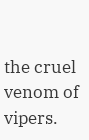the cruel venom of vipers.